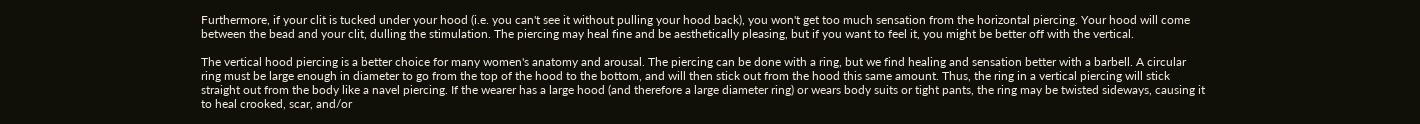Furthermore, if your clit is tucked under your hood (i.e. you can't see it without pulling your hood back), you won't get too much sensation from the horizontal piercing. Your hood will come between the bead and your clit, dulling the stimulation. The piercing may heal fine and be aesthetically pleasing, but if you want to feel it, you might be better off with the vertical.

The vertical hood piercing is a better choice for many women's anatomy and arousal. The piercing can be done with a ring, but we find healing and sensation better with a barbell. A circular ring must be large enough in diameter to go from the top of the hood to the bottom, and will then stick out from the hood this same amount. Thus, the ring in a vertical piercing will stick straight out from the body like a navel piercing. If the wearer has a large hood (and therefore a large diameter ring) or wears body suits or tight pants, the ring may be twisted sideways, causing it to heal crooked, scar, and/or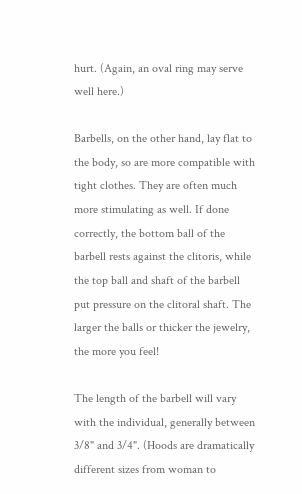hurt. (Again, an oval ring may serve well here.)

Barbells, on the other hand, lay flat to the body, so are more compatible with tight clothes. They are often much more stimulating as well. If done correctly, the bottom ball of the barbell rests against the clitoris, while the top ball and shaft of the barbell put pressure on the clitoral shaft. The larger the balls or thicker the jewelry, the more you feel!

The length of the barbell will vary with the individual, generally between 3/8" and 3/4". (Hoods are dramatically different sizes from woman to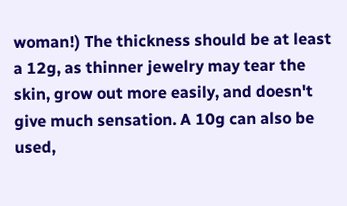woman!) The thickness should be at least a 12g, as thinner jewelry may tear the skin, grow out more easily, and doesn't give much sensation. A 10g can also be used,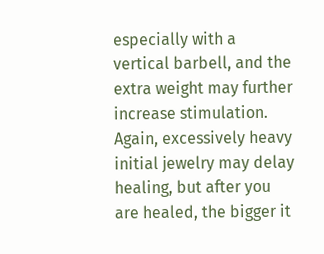especially with a vertical barbell, and the extra weight may further increase stimulation. Again, excessively heavy initial jewelry may delay healing, but after you are healed, the bigger it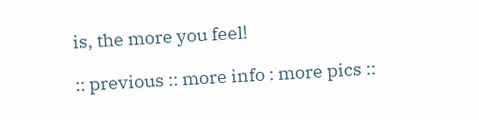is, the more you feel!

:: previous :: more info : more pics ::